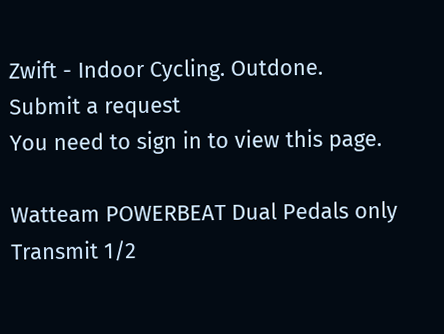Zwift - Indoor Cycling. Outdone.
Submit a request
You need to sign in to view this page.

Watteam POWERBEAT Dual Pedals only Transmit 1/2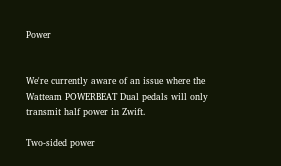Power


We're currently aware of an issue where the Watteam POWERBEAT Dual pedals will only transmit half power in Zwift.

Two-sided power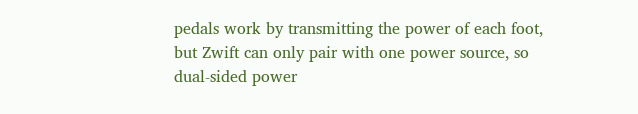pedals work by transmitting the power of each foot, but Zwift can only pair with one power source, so dual-sided power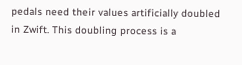pedals need their values artificially doubled in Zwift. This doubling process is a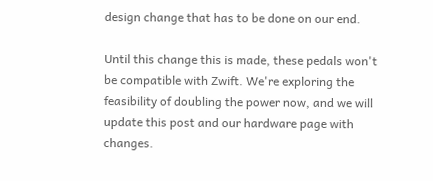design change that has to be done on our end.

Until this change this is made, these pedals won't be compatible with Zwift. We're exploring the feasibility of doubling the power now, and we will update this post and our hardware page with changes.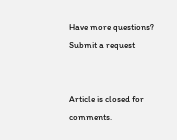Have more questions? Submit a request


Article is closed for comments.